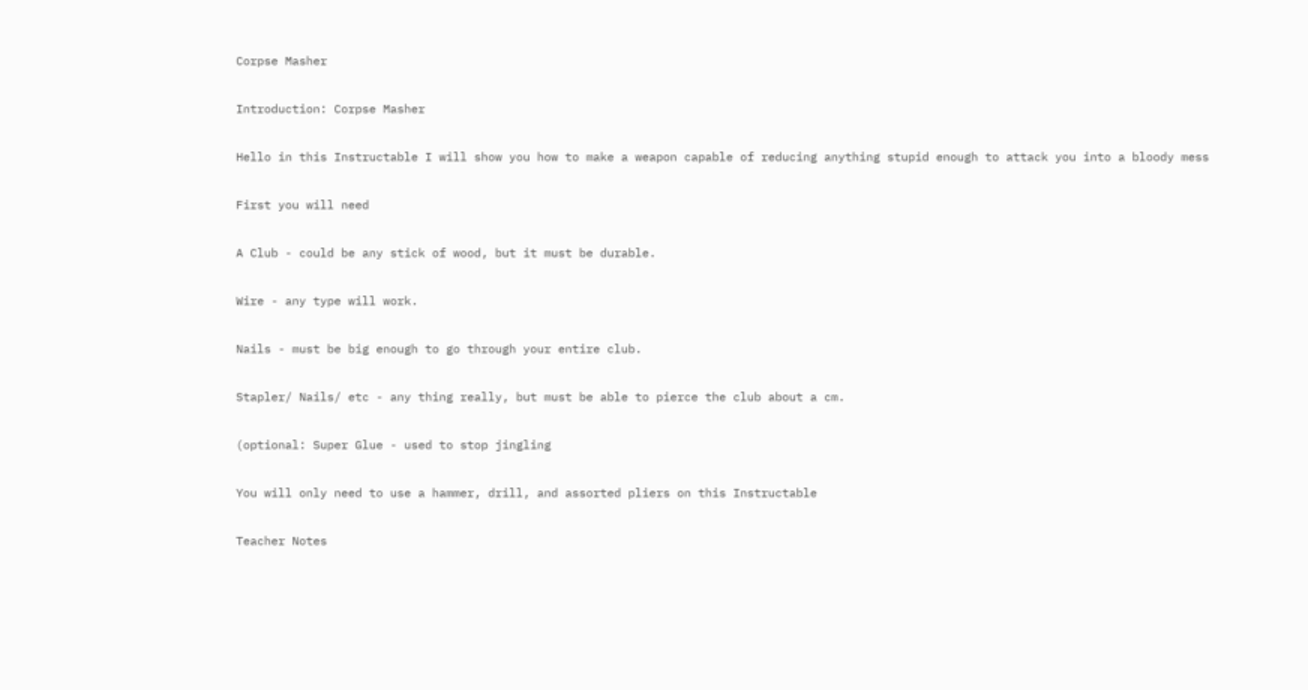Corpse Masher

Introduction: Corpse Masher

Hello in this Instructable I will show you how to make a weapon capable of reducing anything stupid enough to attack you into a bloody mess

First you will need

A Club - could be any stick of wood, but it must be durable.

Wire - any type will work.

Nails - must be big enough to go through your entire club.

Stapler/ Nails/ etc - any thing really, but must be able to pierce the club about a cm.

(optional: Super Glue - used to stop jingling

You will only need to use a hammer, drill, and assorted pliers on this Instructable

Teacher Notes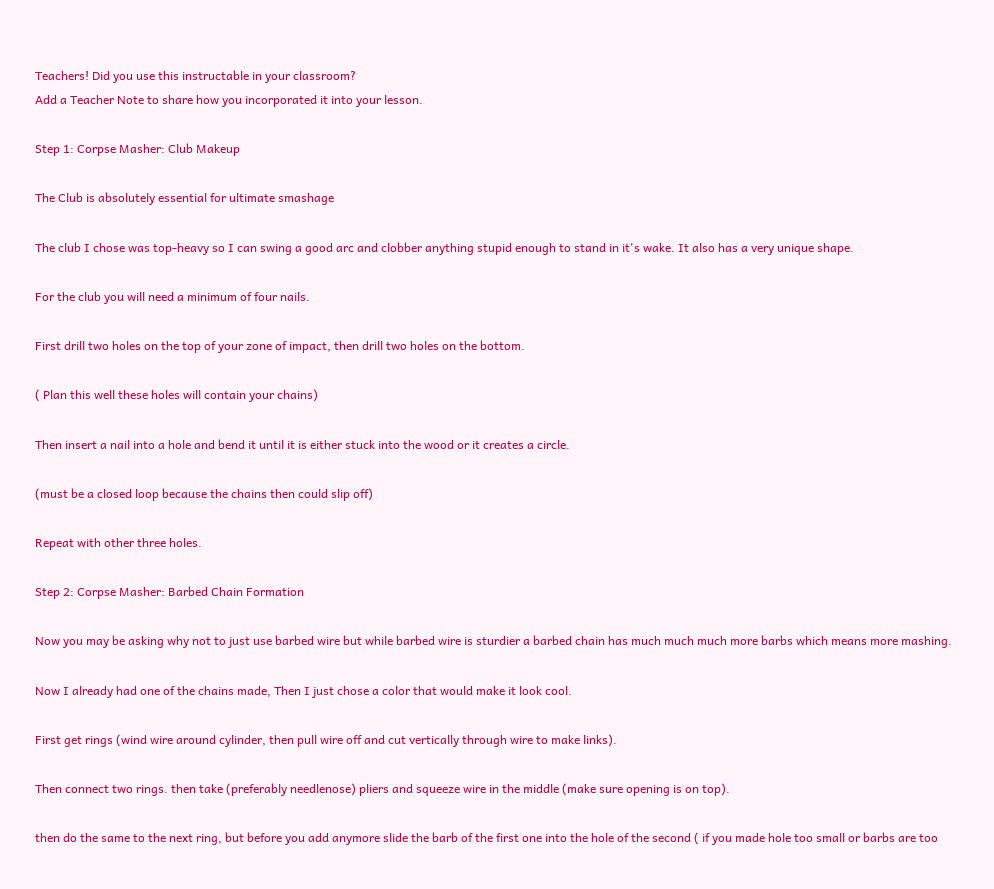Teachers! Did you use this instructable in your classroom?
Add a Teacher Note to share how you incorporated it into your lesson.

Step 1: Corpse Masher: Club Makeup

The Club is absolutely essential for ultimate smashage

The club I chose was top-heavy so I can swing a good arc and clobber anything stupid enough to stand in it's wake. It also has a very unique shape.

For the club you will need a minimum of four nails.

First drill two holes on the top of your zone of impact, then drill two holes on the bottom.

( Plan this well these holes will contain your chains)

Then insert a nail into a hole and bend it until it is either stuck into the wood or it creates a circle.

(must be a closed loop because the chains then could slip off)

Repeat with other three holes.

Step 2: Corpse Masher: Barbed Chain Formation

Now you may be asking why not to just use barbed wire but while barbed wire is sturdier a barbed chain has much much much more barbs which means more mashing.

Now I already had one of the chains made, Then I just chose a color that would make it look cool.

First get rings (wind wire around cylinder, then pull wire off and cut vertically through wire to make links).

Then connect two rings. then take (preferably needlenose) pliers and squeeze wire in the middle (make sure opening is on top).

then do the same to the next ring, but before you add anymore slide the barb of the first one into the hole of the second ( if you made hole too small or barbs are too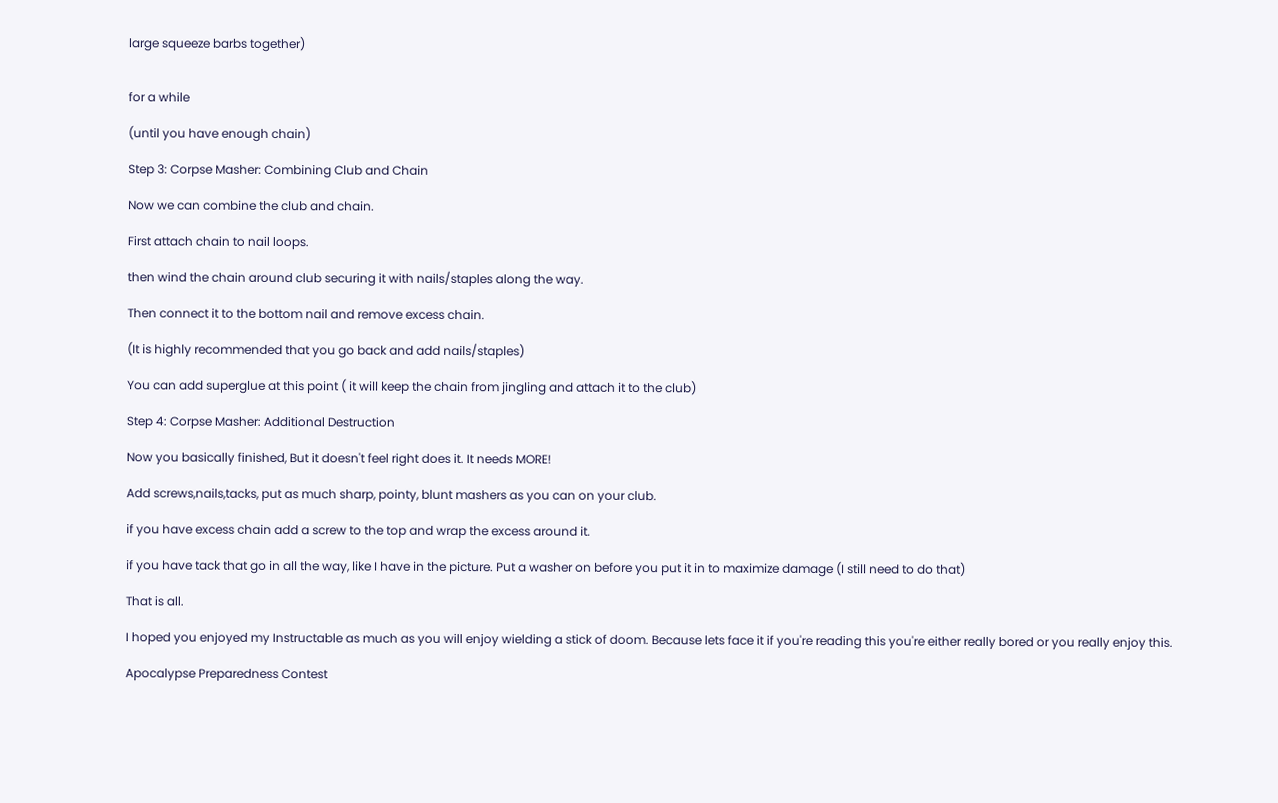large squeeze barbs together)


for a while

(until you have enough chain)

Step 3: Corpse Masher: Combining Club and Chain

Now we can combine the club and chain.

First attach chain to nail loops.

then wind the chain around club securing it with nails/staples along the way.

Then connect it to the bottom nail and remove excess chain.

(It is highly recommended that you go back and add nails/staples)

You can add superglue at this point ( it will keep the chain from jingling and attach it to the club)

Step 4: Corpse Masher: Additional Destruction

Now you basically finished, But it doesn't feel right does it. It needs MORE!

Add screws,nails,tacks, put as much sharp, pointy, blunt mashers as you can on your club.

if you have excess chain add a screw to the top and wrap the excess around it.

if you have tack that go in all the way, like I have in the picture. Put a washer on before you put it in to maximize damage (I still need to do that)

That is all.

I hoped you enjoyed my Instructable as much as you will enjoy wielding a stick of doom. Because lets face it if you're reading this you're either really bored or you really enjoy this.

Apocalypse Preparedness Contest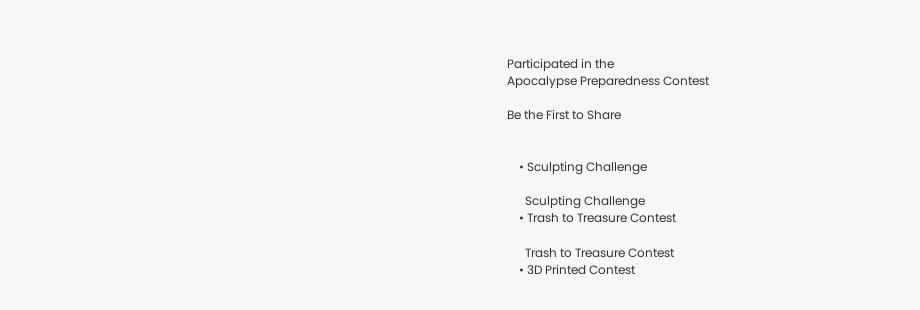Participated in the
Apocalypse Preparedness Contest

Be the First to Share


    • Sculpting Challenge

      Sculpting Challenge
    • Trash to Treasure Contest

      Trash to Treasure Contest
    • 3D Printed Contest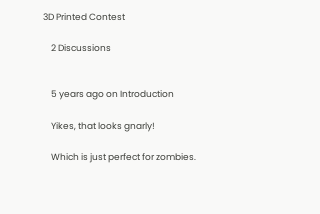3D Printed Contest

    2 Discussions


    5 years ago on Introduction

    Yikes, that looks gnarly!

    Which is just perfect for zombies.